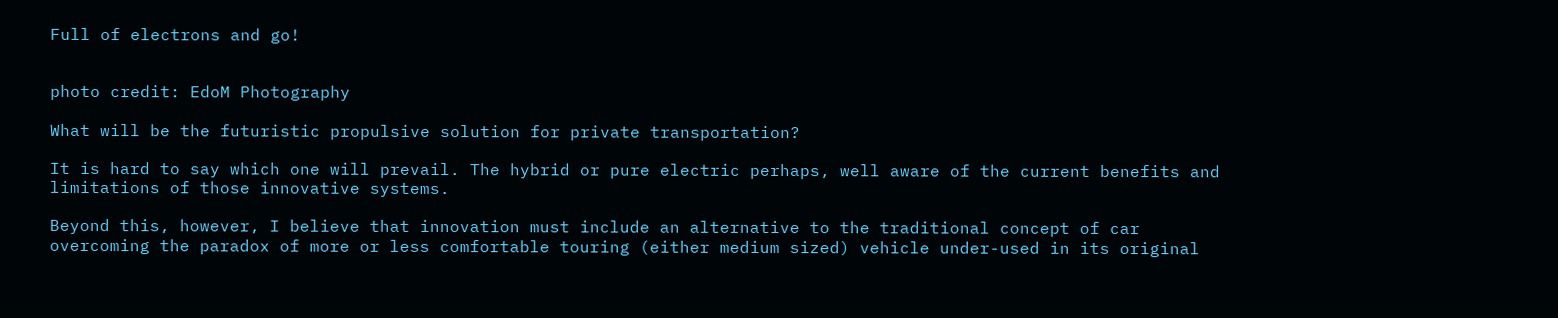Full of electrons and go!


photo credit: EdoM Photography

What will be the futuristic propulsive solution for private transportation?

It is hard to say which one will prevail. The hybrid or pure electric perhaps, well aware of the current benefits and limitations of those innovative systems.

Beyond this, however, I believe that innovation must include an alternative to the traditional concept of car overcoming the paradox of more or less comfortable touring (either medium sized) vehicle under-used in its original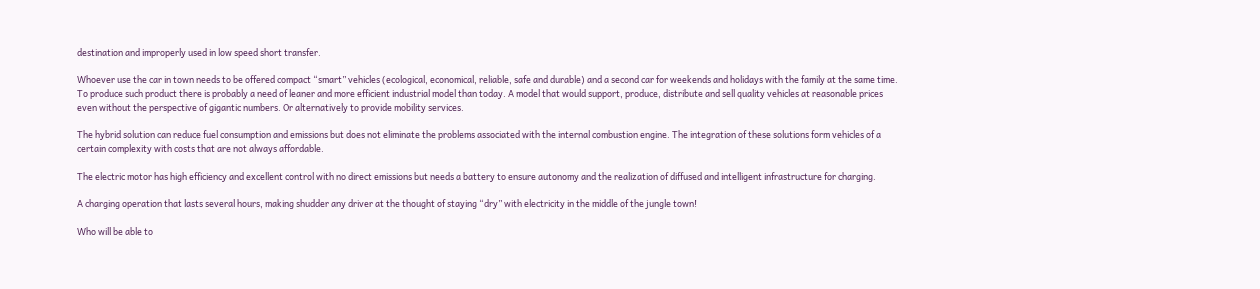destination and improperly used in low speed short transfer.

Whoever use the car in town needs to be offered compact “smart” vehicles (ecological, economical, reliable, safe and durable) and a second car for weekends and holidays with the family at the same time. To produce such product there is probably a need of leaner and more efficient industrial model than today. A model that would support, produce, distribute and sell quality vehicles at reasonable prices even without the perspective of gigantic numbers. Or alternatively to provide mobility services.

The hybrid solution can reduce fuel consumption and emissions but does not eliminate the problems associated with the internal combustion engine. The integration of these solutions form vehicles of a certain complexity with costs that are not always affordable.

The electric motor has high efficiency and excellent control with no direct emissions but needs a battery to ensure autonomy and the realization of diffused and intelligent infrastructure for charging.

A charging operation that lasts several hours, making shudder any driver at the thought of staying “dry” with electricity in the middle of the jungle town!

Who will be able to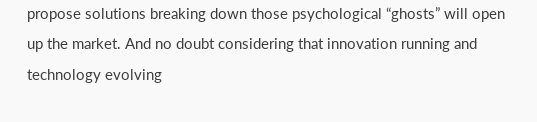propose solutions breaking down those psychological “ghosts” will open up the market. And no doubt considering that innovation running and technology evolving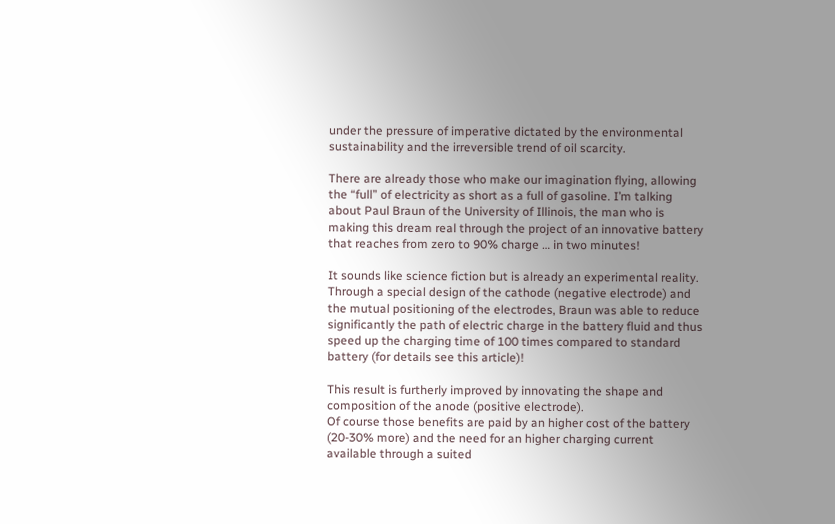under the pressure of imperative dictated by the environmental sustainability and the irreversible trend of oil scarcity.

There are already those who make our imagination flying, allowing the “full” of electricity as short as a full of gasoline. I’m talking about Paul Braun of the University of Illinois, the man who is making this dream real through the project of an innovative battery that reaches from zero to 90% charge … in two minutes!

It sounds like science fiction but is already an experimental reality. Through a special design of the cathode (negative electrode) and the mutual positioning of the electrodes, Braun was able to reduce significantly the path of electric charge in the battery fluid and thus speed up the charging time of 100 times compared to standard battery (for details see this article)!

This result is furtherly improved by innovating the shape and composition of the anode (positive electrode).
Of course those benefits are paid by an higher cost of the battery (20-30% more) and the need for an higher charging current available through a suited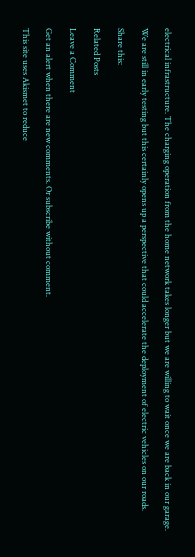electrical infrastructure. The charging operation from the home network takes longer but we are willing to wait once we are back in our garage.

We are still in early testing but this certainly opens up a perspective that could accelerate the deployment of electric vehicles on our roads.

Share this:

Related Posts

Leave a Comment

Get an alert when there are new comments. Or subscribe without comment.

This site uses Akismet to reduce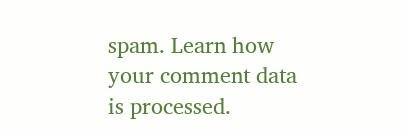spam. Learn how your comment data is processed.